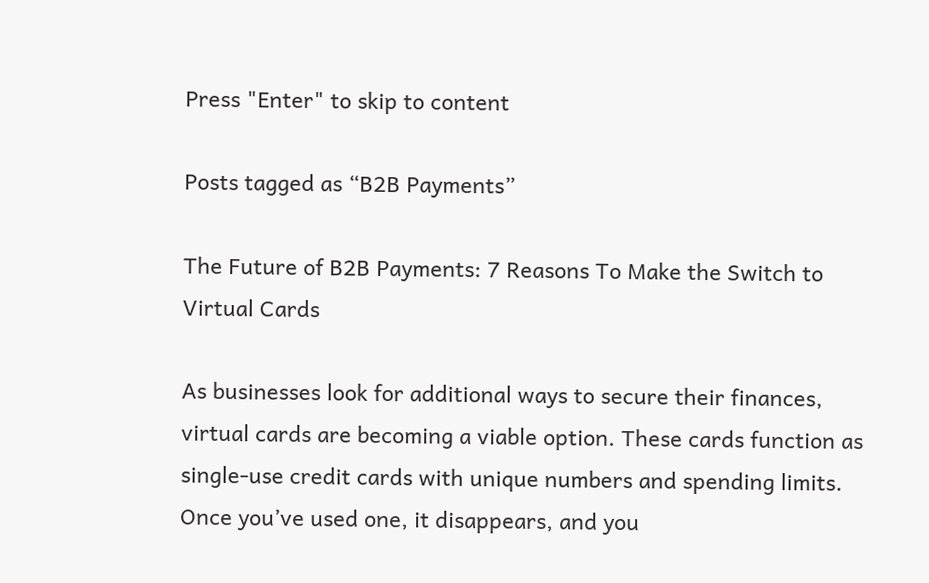Press "Enter" to skip to content

Posts tagged as “B2B Payments”

The Future of B2B Payments: 7 Reasons To Make the Switch to Virtual Cards

As businesses look for additional ways to secure their finances, virtual cards are becoming a viable option. These cards function as single-use credit cards with unique numbers and spending limits. Once you’ve used one, it disappears, and you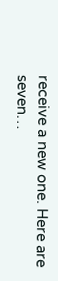receive a new one. Here are seven…